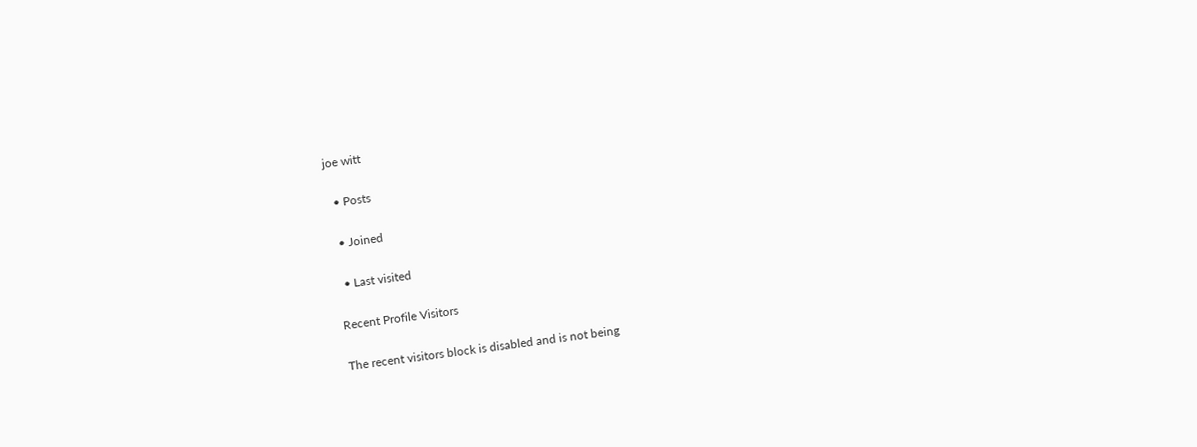joe witt

  • Posts

  • Joined

  • Last visited

Recent Profile Visitors

The recent visitors block is disabled and is not being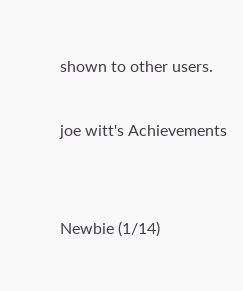shown to other users.

joe witt's Achievements


Newbie (1/14)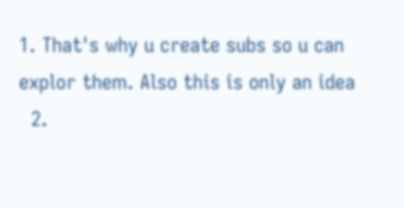1. That's why u create subs so u can explor them. Also this is only an idea
  2.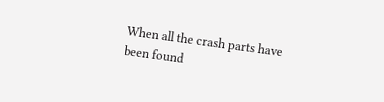When all the crash parts have been found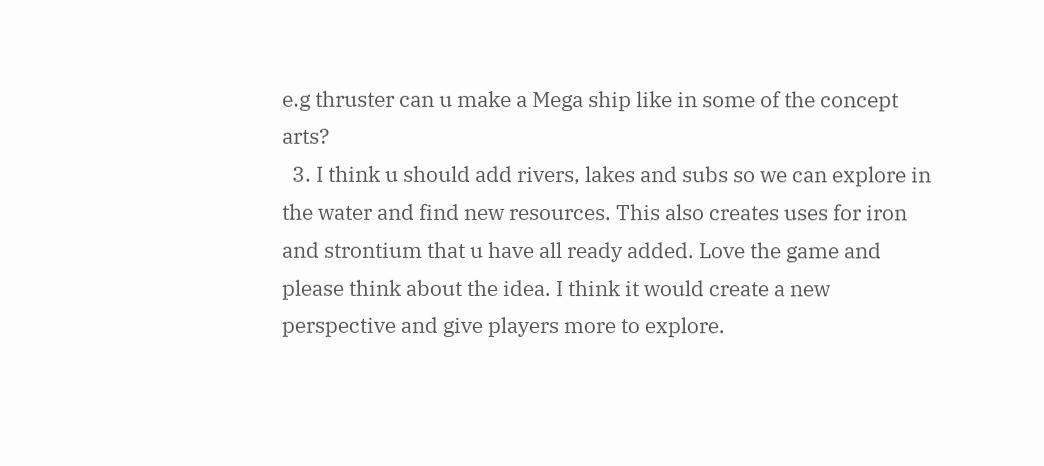e.g thruster can u make a Mega ship like in some of the concept arts?
  3. I think u should add rivers, lakes and subs so we can explore in the water and find new resources. This also creates uses for iron and strontium that u have all ready added. Love the game and please think about the idea. I think it would create a new perspective and give players more to explore.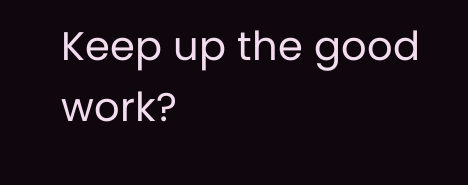Keep up the good work?